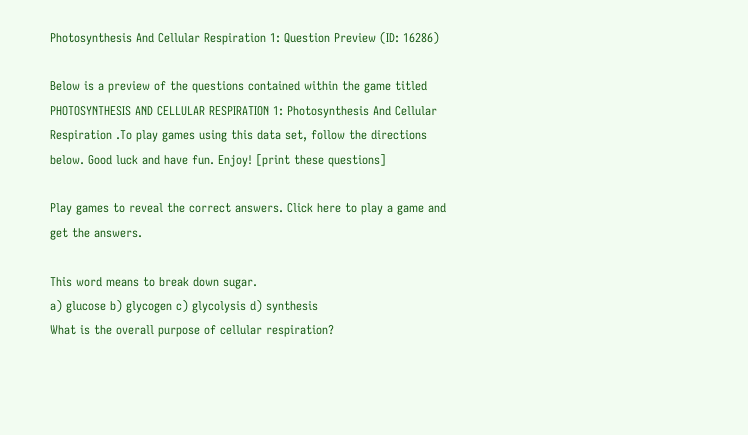Photosynthesis And Cellular Respiration 1: Question Preview (ID: 16286)

Below is a preview of the questions contained within the game titled PHOTOSYNTHESIS AND CELLULAR RESPIRATION 1: Photosynthesis And Cellular Respiration .To play games using this data set, follow the directions below. Good luck and have fun. Enjoy! [print these questions]

Play games to reveal the correct answers. Click here to play a game and get the answers.

This word means to break down sugar.
a) glucose b) glycogen c) glycolysis d) synthesis
What is the overall purpose of cellular respiration?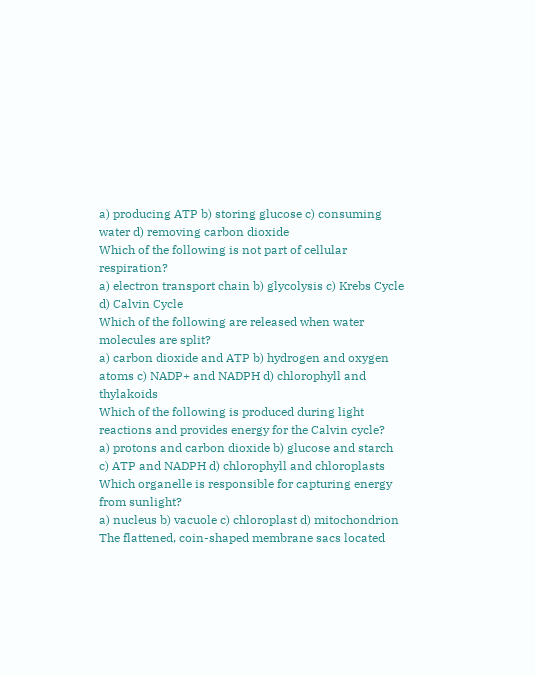a) producing ATP b) storing glucose c) consuming water d) removing carbon dioxide
Which of the following is not part of cellular respiration?
a) electron transport chain b) glycolysis c) Krebs Cycle d) Calvin Cycle
Which of the following are released when water molecules are split?
a) carbon dioxide and ATP b) hydrogen and oxygen atoms c) NADP+ and NADPH d) chlorophyll and thylakoids
Which of the following is produced during light reactions and provides energy for the Calvin cycle?
a) protons and carbon dioxide b) glucose and starch c) ATP and NADPH d) chlorophyll and chloroplasts
Which organelle is responsible for capturing energy from sunlight?
a) nucleus b) vacuole c) chloroplast d) mitochondrion
The flattened, coin-shaped membrane sacs located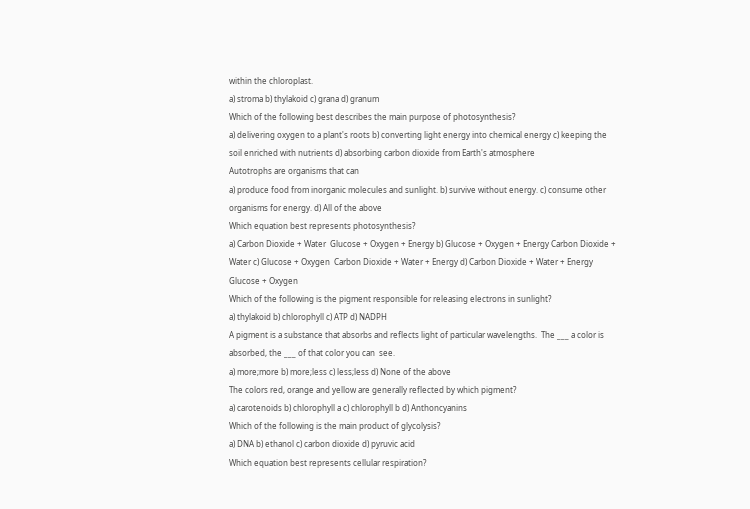within the chloroplast.
a) stroma b) thylakoid c) grana d) granum
Which of the following best describes the main purpose of photosynthesis?
a) delivering oxygen to a plant's roots b) converting light energy into chemical energy c) keeping the soil enriched with nutrients d) absorbing carbon dioxide from Earth's atmosphere
Autotrophs are organisms that can
a) produce food from inorganic molecules and sunlight. b) survive without energy. c) consume other organisms for energy. d) All of the above
Which equation best represents photosynthesis?
a) Carbon Dioxide + Water  Glucose + Oxygen + Energy b) Glucose + Oxygen + Energy Carbon Dioxide + Water c) Glucose + Oxygen  Carbon Dioxide + Water + Energy d) Carbon Dioxide + Water + Energy Glucose + Oxygen
Which of the following is the pigment responsible for releasing electrons in sunlight?
a) thylakoid b) chlorophyll c) ATP d) NADPH
A pigment is a substance that absorbs and reflects light of particular wavelengths.  The ___ a color is absorbed, the ___ of that color you can  see.
a) more;more b) more;less c) less;less d) None of the above
The colors red, orange and yellow are generally reflected by which pigment?
a) carotenoids b) chlorophyll a c) chlorophyll b d) Anthoncyanins
Which of the following is the main product of glycolysis?
a) DNA b) ethanol c) carbon dioxide d) pyruvic acid
Which equation best represents cellular respiration?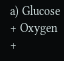a) Glucose + Oxygen +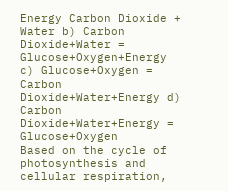Energy Carbon Dioxide + Water b) Carbon Dioxide+Water = Glucose+Oxygen+Energy c) Glucose+Oxygen = Carbon Dioxide+Water+Energy d) Carbon Dioxide+Water+Energy = Glucose+Oxygen
Based on the cycle of photosynthesis and cellular respiration,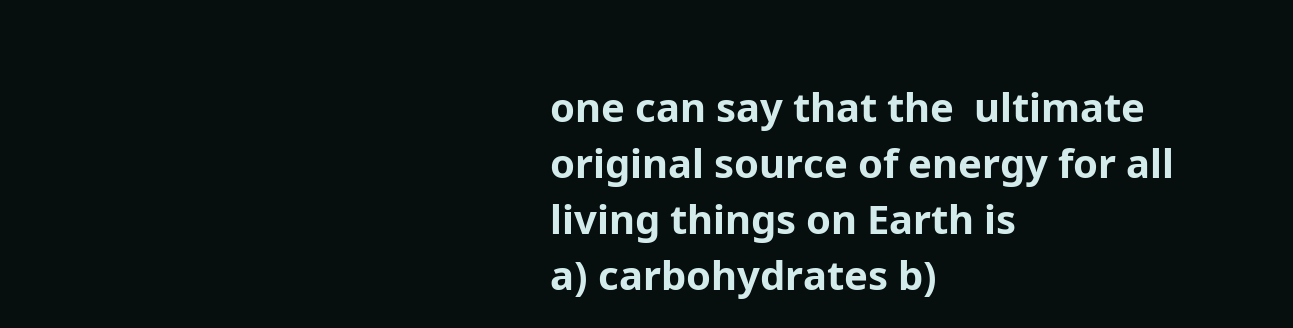one can say that the  ultimate original source of energy for all living things on Earth is
a) carbohydrates b)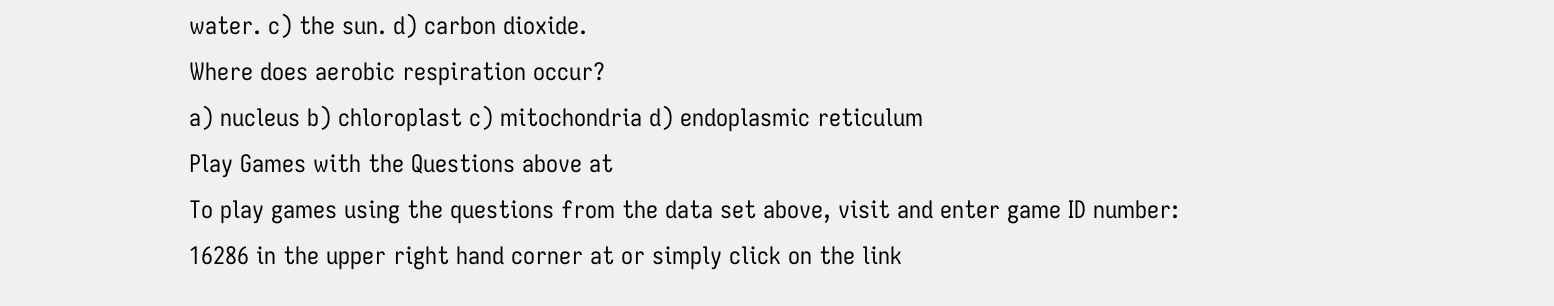water. c) the sun. d) carbon dioxide.
Where does aerobic respiration occur?
a) nucleus b) chloroplast c) mitochondria d) endoplasmic reticulum
Play Games with the Questions above at
To play games using the questions from the data set above, visit and enter game ID number: 16286 in the upper right hand corner at or simply click on the link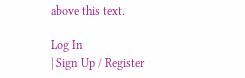above this text.

Log In
| Sign Up / Register